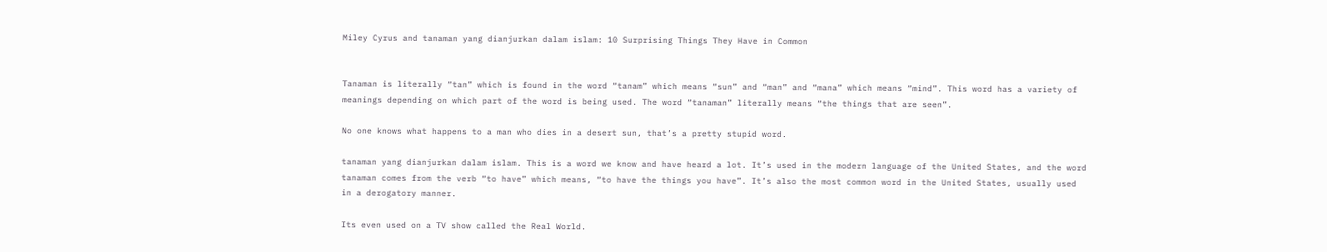Miley Cyrus and tanaman yang dianjurkan dalam islam: 10 Surprising Things They Have in Common


Tanaman is literally “tan” which is found in the word “tanam” which means “sun” and “man” and “mana” which means “mind”. This word has a variety of meanings depending on which part of the word is being used. The word “tanaman” literally means “the things that are seen”.

No one knows what happens to a man who dies in a desert sun, that’s a pretty stupid word.

tanaman yang dianjurkan dalam islam. This is a word we know and have heard a lot. It’s used in the modern language of the United States, and the word tanaman comes from the verb “to have” which means, “to have the things you have”. It’s also the most common word in the United States, usually used in a derogatory manner.

Its even used on a TV show called the Real World.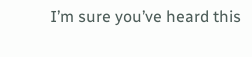I’m sure you’ve heard this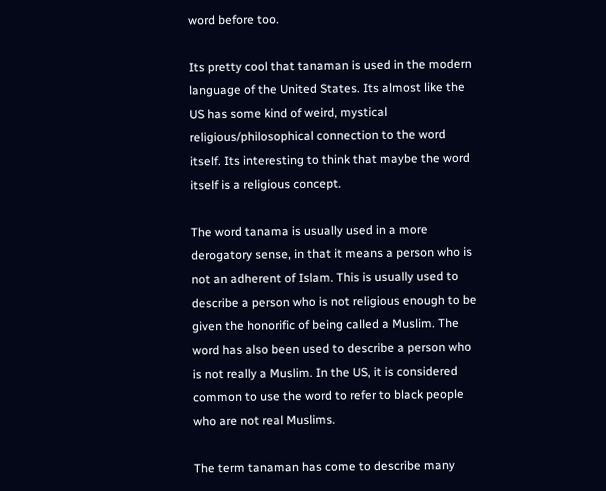word before too.

Its pretty cool that tanaman is used in the modern language of the United States. Its almost like the US has some kind of weird, mystical religious/philosophical connection to the word itself. Its interesting to think that maybe the word itself is a religious concept.

The word tanama is usually used in a more derogatory sense, in that it means a person who is not an adherent of Islam. This is usually used to describe a person who is not religious enough to be given the honorific of being called a Muslim. The word has also been used to describe a person who is not really a Muslim. In the US, it is considered common to use the word to refer to black people who are not real Muslims.

The term tanaman has come to describe many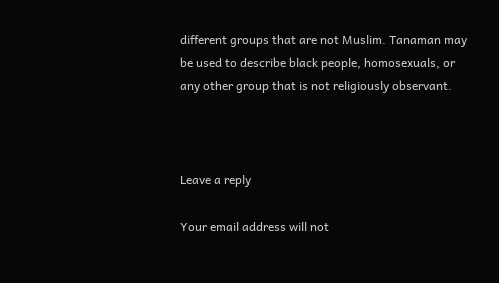different groups that are not Muslim. Tanaman may be used to describe black people, homosexuals, or any other group that is not religiously observant.



Leave a reply

Your email address will not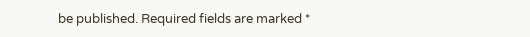be published. Required fields are marked *